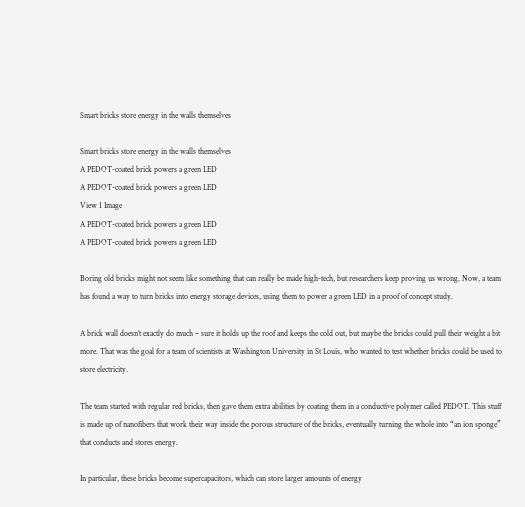Smart bricks store energy in the walls themselves

Smart bricks store energy in the walls themselves
A PEDOT-coated brick powers a green LED
A PEDOT-coated brick powers a green LED
View 1 Image
A PEDOT-coated brick powers a green LED
A PEDOT-coated brick powers a green LED

Boring old bricks might not seem like something that can really be made high-tech, but researchers keep proving us wrong. Now, a team has found a way to turn bricks into energy storage devices, using them to power a green LED in a proof of concept study.

A brick wall doesn’t exactly do much – sure it holds up the roof and keeps the cold out, but maybe the bricks could pull their weight a bit more. That was the goal for a team of scientists at Washington University in St Louis, who wanted to test whether bricks could be used to store electricity.

The team started with regular red bricks, then gave them extra abilities by coating them in a conductive polymer called PEDOT. This stuff is made up of nanofibers that work their way inside the porous structure of the bricks, eventually turning the whole into “an ion sponge” that conducts and stores energy.

In particular, these bricks become supercapacitors, which can store larger amounts of energy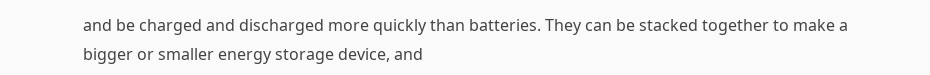and be charged and discharged more quickly than batteries. They can be stacked together to make a bigger or smaller energy storage device, and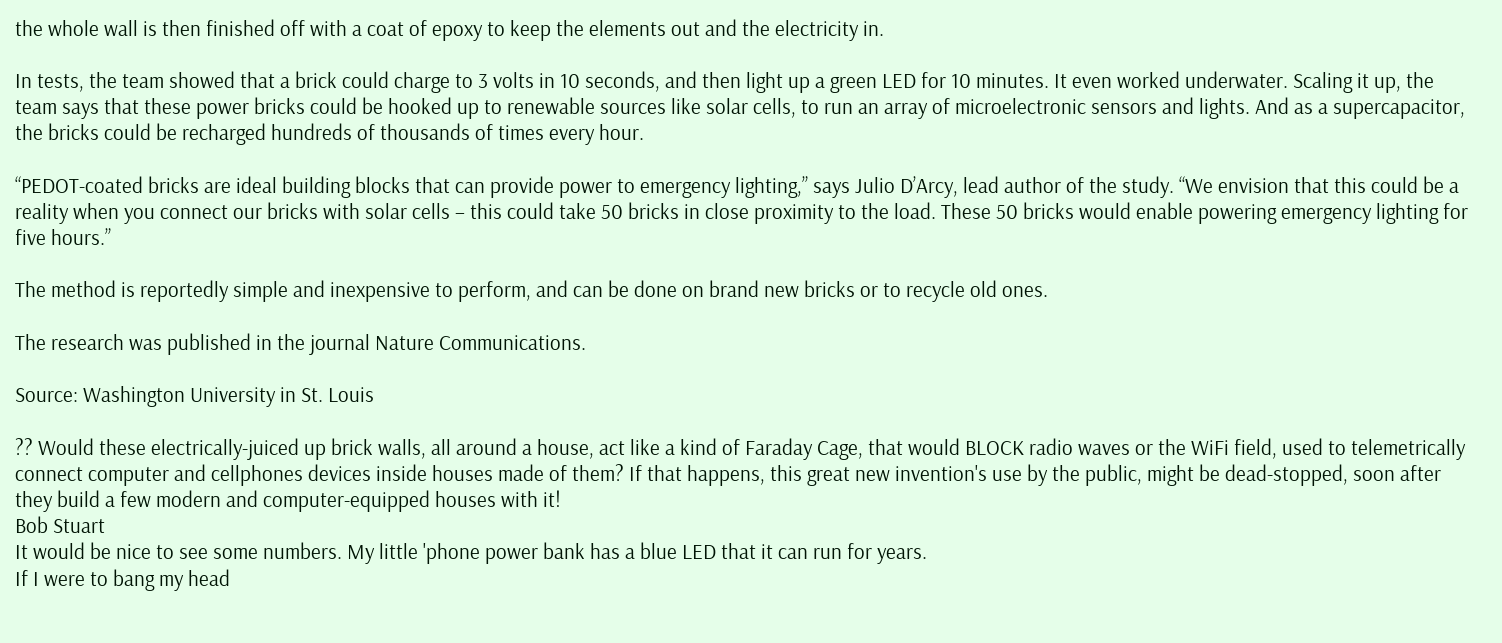the whole wall is then finished off with a coat of epoxy to keep the elements out and the electricity in.

In tests, the team showed that a brick could charge to 3 volts in 10 seconds, and then light up a green LED for 10 minutes. It even worked underwater. Scaling it up, the team says that these power bricks could be hooked up to renewable sources like solar cells, to run an array of microelectronic sensors and lights. And as a supercapacitor, the bricks could be recharged hundreds of thousands of times every hour.

“PEDOT-coated bricks are ideal building blocks that can provide power to emergency lighting,” says Julio D’Arcy, lead author of the study. “We envision that this could be a reality when you connect our bricks with solar cells – this could take 50 bricks in close proximity to the load. These 50 bricks would enable powering emergency lighting for five hours.”

The method is reportedly simple and inexpensive to perform, and can be done on brand new bricks or to recycle old ones.

The research was published in the journal Nature Communications.

Source: Washington University in St. Louis

?? Would these electrically-juiced up brick walls, all around a house, act like a kind of Faraday Cage, that would BLOCK radio waves or the WiFi field, used to telemetrically connect computer and cellphones devices inside houses made of them? If that happens, this great new invention's use by the public, might be dead-stopped, soon after they build a few modern and computer-equipped houses with it!
Bob Stuart
It would be nice to see some numbers. My little 'phone power bank has a blue LED that it can run for years.
If I were to bang my head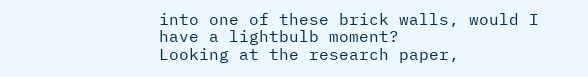into one of these brick walls, would I have a lightbulb moment?
Looking at the research paper,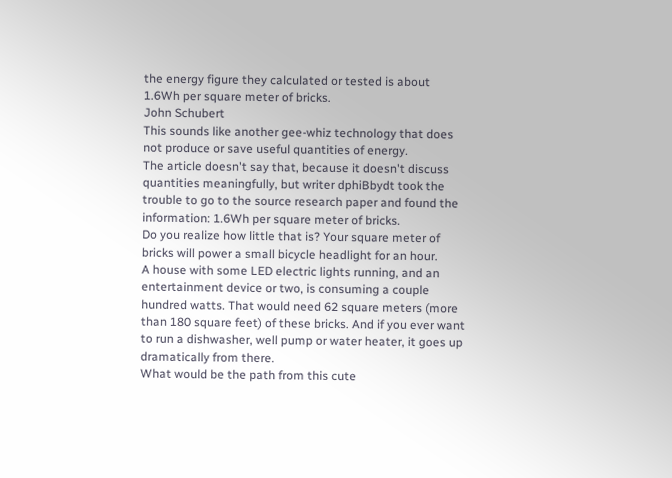the energy figure they calculated or tested is about 1.6Wh per square meter of bricks.
John Schubert
This sounds like another gee-whiz technology that does not produce or save useful quantities of energy.
The article doesn't say that, because it doesn't discuss quantities meaningfully, but writer dphiBbydt took the trouble to go to the source research paper and found the information: 1.6Wh per square meter of bricks.
Do you realize how little that is? Your square meter of bricks will power a small bicycle headlight for an hour.
A house with some LED electric lights running, and an entertainment device or two, is consuming a couple hundred watts. That would need 62 square meters (more than 180 square feet) of these bricks. And if you ever want to run a dishwasher, well pump or water heater, it goes up dramatically from there.
What would be the path from this cute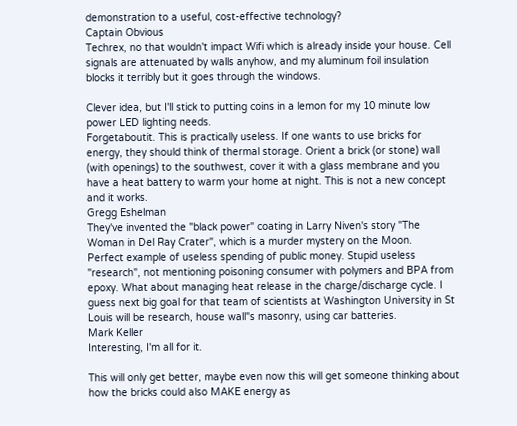demonstration to a useful, cost-effective technology?
Captain Obvious
Techrex, no that wouldn't impact Wifi which is already inside your house. Cell signals are attenuated by walls anyhow, and my aluminum foil insulation blocks it terribly but it goes through the windows.

Clever idea, but I'll stick to putting coins in a lemon for my 10 minute low power LED lighting needs.
Forgetaboutit. This is practically useless. If one wants to use bricks for energy, they should think of thermal storage. Orient a brick (or stone) wall (with openings) to the southwest, cover it with a glass membrane and you have a heat battery to warm your home at night. This is not a new concept and it works.
Gregg Eshelman
They've invented the "black power" coating in Larry Niven's story "The Woman in Del Ray Crater", which is a murder mystery on the Moon.
Perfect example of useless spending of public money. Stupid useless "research", not mentioning poisoning consumer with polymers and BPA from epoxy. What about managing heat release in the charge/discharge cycle. I guess next big goal for that team of scientists at Washington University in St Louis will be research, house wall"s masonry, using car batteries.
Mark Keller
Interesting, I'm all for it.

This will only get better, maybe even now this will get someone thinking about how the bricks could also MAKE energy as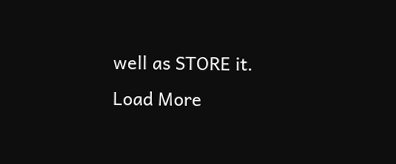well as STORE it.
Load More